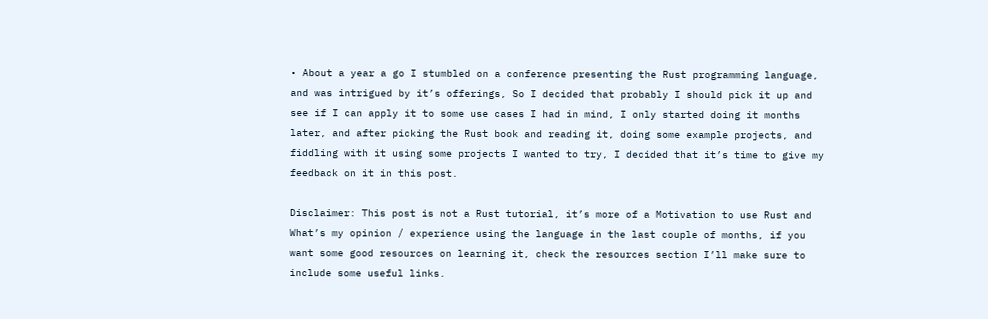• About a year a go I stumbled on a conference presenting the Rust programming language, and was intrigued by it’s offerings, So I decided that probably I should pick it up and see if I can apply it to some use cases I had in mind, I only started doing it months later, and after picking the Rust book and reading it, doing some example projects, and fiddling with it using some projects I wanted to try, I decided that it’s time to give my feedback on it in this post.

Disclaimer: This post is not a Rust tutorial, it’s more of a Motivation to use Rust and What’s my opinion / experience using the language in the last couple of months, if you want some good resources on learning it, check the resources section I’ll make sure to include some useful links.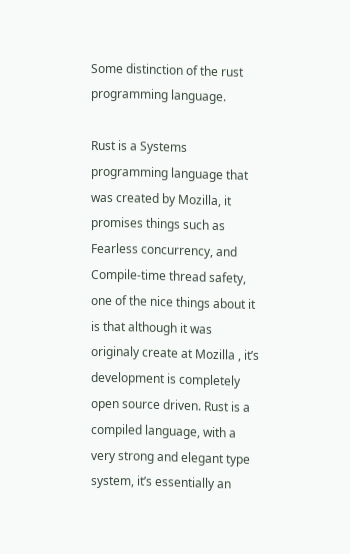Some distinction of the rust programming language.

Rust is a Systems programming language that was created by Mozilla, it promises things such as Fearless concurrency, and Compile-time thread safety, one of the nice things about it is that although it was originaly create at Mozilla , it’s development is completely open source driven. Rust is a compiled language, with a very strong and elegant type system, it’s essentially an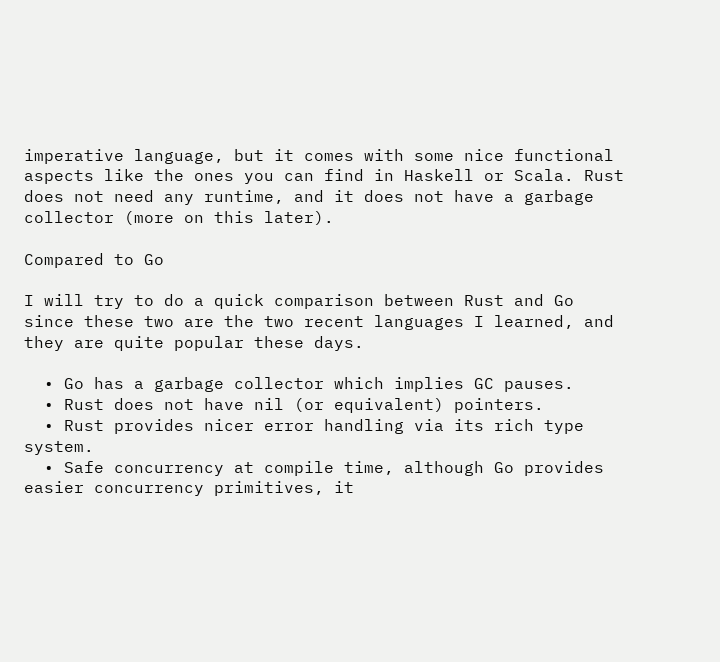imperative language, but it comes with some nice functional aspects like the ones you can find in Haskell or Scala. Rust does not need any runtime, and it does not have a garbage collector (more on this later).

Compared to Go

I will try to do a quick comparison between Rust and Go since these two are the two recent languages I learned, and they are quite popular these days.

  • Go has a garbage collector which implies GC pauses.
  • Rust does not have nil (or equivalent) pointers.
  • Rust provides nicer error handling via its rich type system.
  • Safe concurrency at compile time, although Go provides easier concurrency primitives, it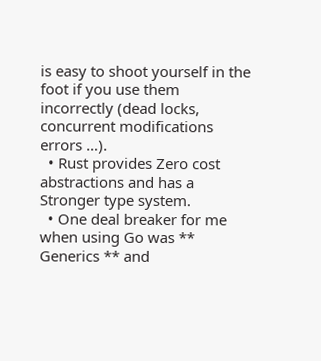is easy to shoot yourself in the foot if you use them incorrectly (dead locks, concurrent modifications errors …).
  • Rust provides Zero cost abstractions and has a Stronger type system.
  • One deal breaker for me when using Go was ** Generics ** and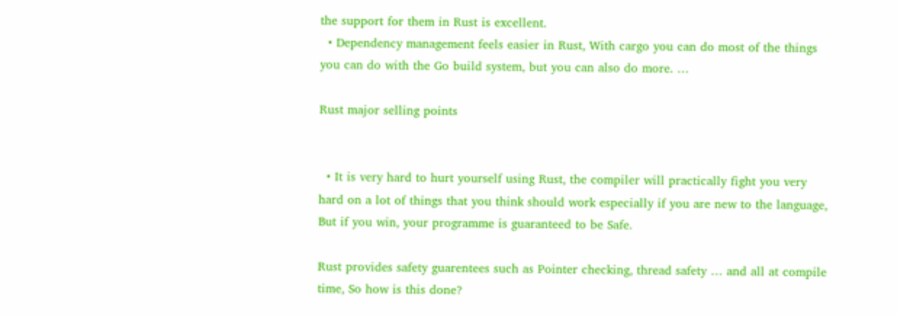the support for them in Rust is excellent.
  • Dependency management feels easier in Rust, With cargo you can do most of the things you can do with the Go build system, but you can also do more. …

Rust major selling points


  • It is very hard to hurt yourself using Rust, the compiler will practically fight you very hard on a lot of things that you think should work especially if you are new to the language, But if you win, your programme is guaranteed to be Safe.

Rust provides safety guarentees such as Pointer checking, thread safety … and all at compile time, So how is this done?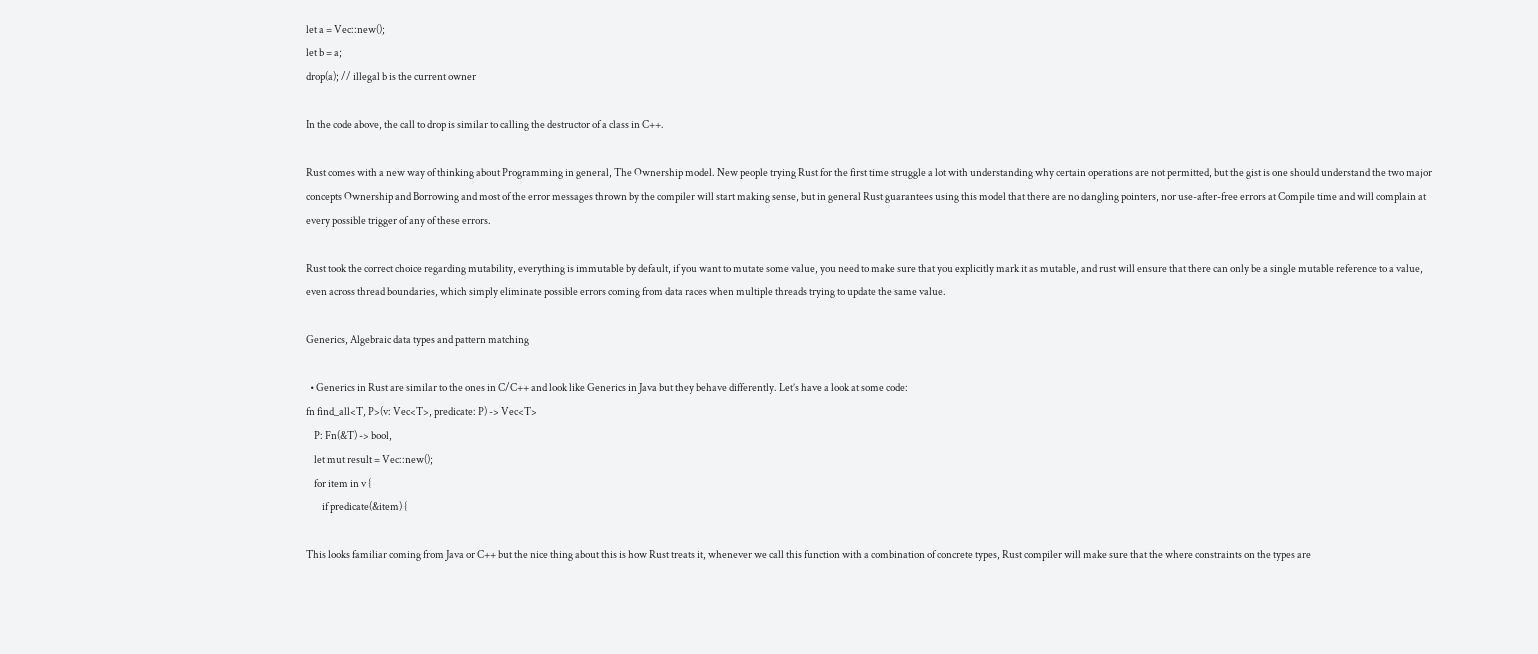let a = Vec::new();
let b = a;
drop(a); // illegal b is the current owner

In the code above, the call to drop is similar to calling the destructor of a class in C++.

Rust comes with a new way of thinking about Programming in general, The Ownership model. New people trying Rust for the first time struggle a lot with understanding why certain operations are not permitted, but the gist is one should understand the two major concepts Ownership and Borrowing and most of the error messages thrown by the compiler will start making sense, but in general Rust guarantees using this model that there are no dangling pointers, nor use-after-free errors at Compile time and will complain at every possible trigger of any of these errors.

Rust took the correct choice regarding mutability, everything is immutable by default, if you want to mutate some value, you need to make sure that you explicitly mark it as mutable, and rust will ensure that there can only be a single mutable reference to a value, even across thread boundaries, which simply eliminate possible errors coming from data races when multiple threads trying to update the same value.

Generics, Algebraic data types and pattern matching

  • Generics in Rust are similar to the ones in C/C++ and look like Generics in Java but they behave differently. Let’s have a look at some code:
fn find_all<T, P>(v: Vec<T>, predicate: P) -> Vec<T>
    P: Fn(&T) -> bool,
    let mut result = Vec::new();
    for item in v {
        if predicate(&item) {

This looks familiar coming from Java or C++ but the nice thing about this is how Rust treats it, whenever we call this function with a combination of concrete types, Rust compiler will make sure that the where constraints on the types are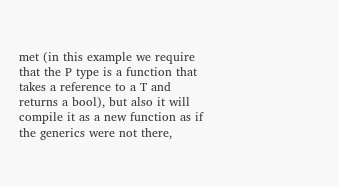met (in this example we require that the P type is a function that takes a reference to a T and returns a bool), but also it will compile it as a new function as if the generics were not there,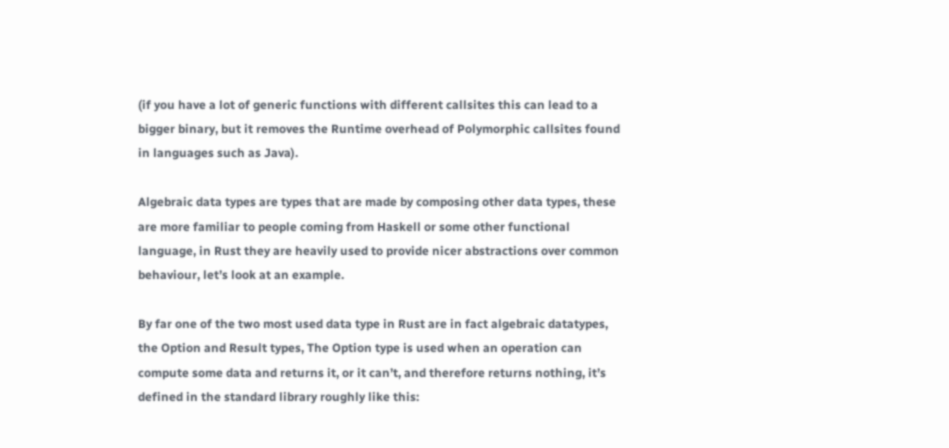(if you have a lot of generic functions with different callsites this can lead to a bigger binary, but it removes the Runtime overhead of Polymorphic callsites found in languages such as Java).

Algebraic data types are types that are made by composing other data types, these are more familiar to people coming from Haskell or some other functional language, in Rust they are heavily used to provide nicer abstractions over common behaviour, let’s look at an example.

By far one of the two most used data type in Rust are in fact algebraic datatypes, the Option and Result types, The Option type is used when an operation can compute some data and returns it, or it can’t, and therefore returns nothing, it’s defined in the standard library roughly like this: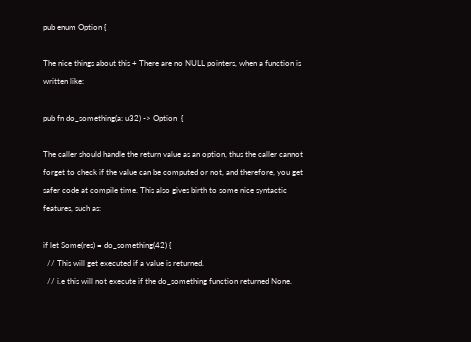pub enum Option {

The nice things about this + There are no NULL pointers, when a function is written like:

pub fn do_something(a: u32) -> Option  {

The caller should handle the return value as an option, thus the caller cannot forget to check if the value can be computed or not, and therefore, you get safer code at compile time. This also gives birth to some nice syntactic features, such as:

if let Some(res) = do_something(42) {
  // This will get executed if a value is returned.
  // i.e this will not execute if the do_something function returned None.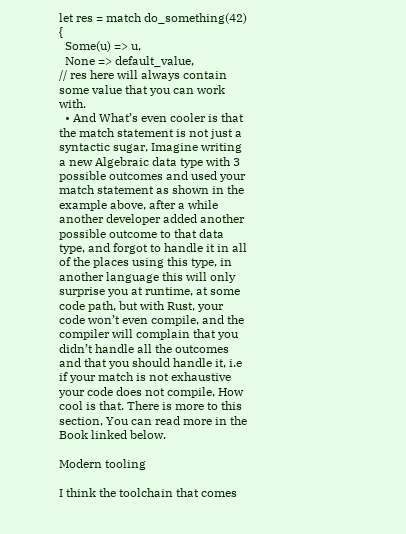let res = match do_something(42) {
  Some(u) => u,
  None => default_value,
// res here will always contain some value that you can work with.
  • And What’s even cooler is that the match statement is not just a syntactic sugar, Imagine writing a new Algebraic data type with 3 possible outcomes and used your match statement as shown in the example above, after a while another developer added another possible outcome to that data type, and forgot to handle it in all of the places using this type, in another language this will only surprise you at runtime, at some code path, but with Rust, your code won’t even compile, and the compiler will complain that you didn’t handle all the outcomes and that you should handle it, i.e if your match is not exhaustive your code does not compile, How cool is that. There is more to this section, You can read more in the Book linked below.

Modern tooling

I think the toolchain that comes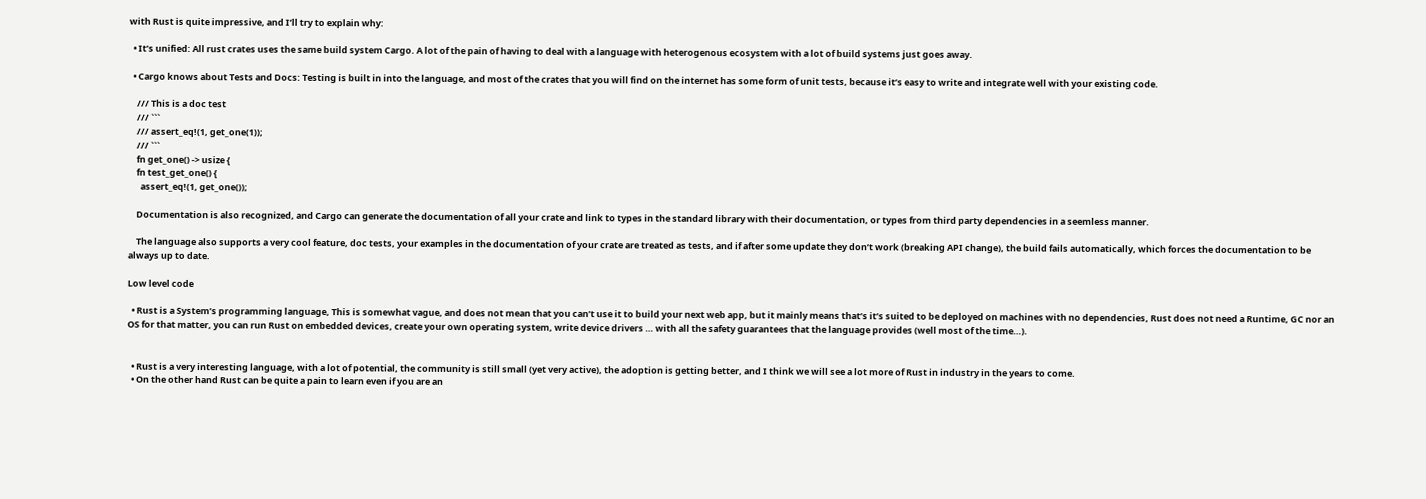with Rust is quite impressive, and I’ll try to explain why:

  • It’s unified: All rust crates uses the same build system Cargo. A lot of the pain of having to deal with a language with heterogenous ecosystem with a lot of build systems just goes away.

  • Cargo knows about Tests and Docs: Testing is built in into the language, and most of the crates that you will find on the internet has some form of unit tests, because it’s easy to write and integrate well with your existing code.

    /// This is a doc test
    /// ```
    /// assert_eq!(1, get_one(1));
    /// ```
    fn get_one() -> usize {
    fn test_get_one() {
      assert_eq!(1, get_one());

    Documentation is also recognized, and Cargo can generate the documentation of all your crate and link to types in the standard library with their documentation, or types from third party dependencies in a seemless manner.

    The language also supports a very cool feature, doc tests, your examples in the documentation of your crate are treated as tests, and if after some update they don’t work (breaking API change), the build fails automatically, which forces the documentation to be always up to date.

Low level code

  • Rust is a System’s programming language, This is somewhat vague, and does not mean that you can’t use it to build your next web app, but it mainly means that’s it’s suited to be deployed on machines with no dependencies, Rust does not need a Runtime, GC nor an OS for that matter, you can run Rust on embedded devices, create your own operating system, write device drivers … with all the safety guarantees that the language provides (well most of the time…).


  • Rust is a very interesting language, with a lot of potential, the community is still small (yet very active), the adoption is getting better, and I think we will see a lot more of Rust in industry in the years to come.
  • On the other hand Rust can be quite a pain to learn even if you are an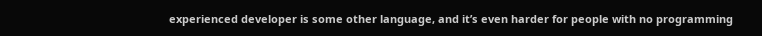experienced developer is some other language, and it’s even harder for people with no programming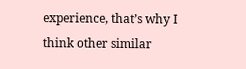experience, that’s why I think other similar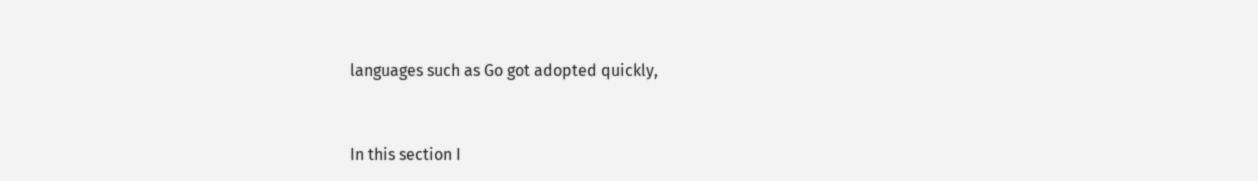languages such as Go got adopted quickly,


In this section I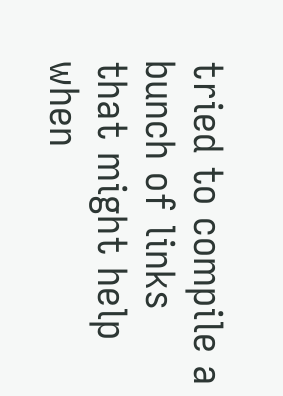tried to compile a bunch of links that might help when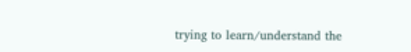trying to learn/understand the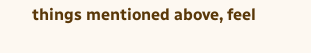things mentioned above, feel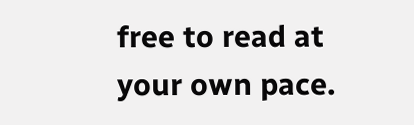free to read at your own pace.